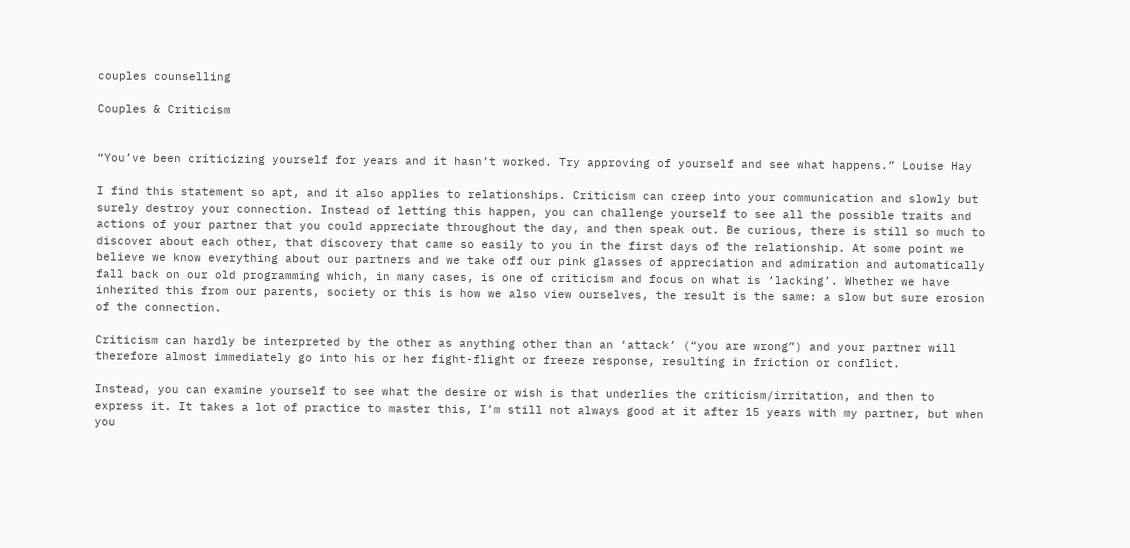couples counselling

Couples & Criticism


“You’ve been criticizing yourself for years and it hasn’t worked. Try approving of yourself and see what happens.” Louise Hay

I find this statement so apt, and it also applies to relationships. Criticism can creep into your communication and slowly but surely destroy your connection. Instead of letting this happen, you can challenge yourself to see all the possible traits and actions of your partner that you could appreciate throughout the day, and then speak out. Be curious, there is still so much to discover about each other, that discovery that came so easily to you in the first days of the relationship. At some point we believe we know everything about our partners and we take off our pink glasses of appreciation and admiration and automatically fall back on our old programming which, in many cases, is one of criticism and focus on what is ‘lacking’. Whether we have inherited this from our parents, society or this is how we also view ourselves, the result is the same: a slow but sure erosion of the connection.

Criticism can hardly be interpreted by the other as anything other than an ‘attack’ (“you are wrong”) and your partner will therefore almost immediately go into his or her fight-flight or freeze response, resulting in friction or conflict.

Instead, you can examine yourself to see what the desire or wish is that underlies the criticism/irritation, and then to express it. It takes a lot of practice to master this, I’m still not always good at it after 15 years with my partner, but when you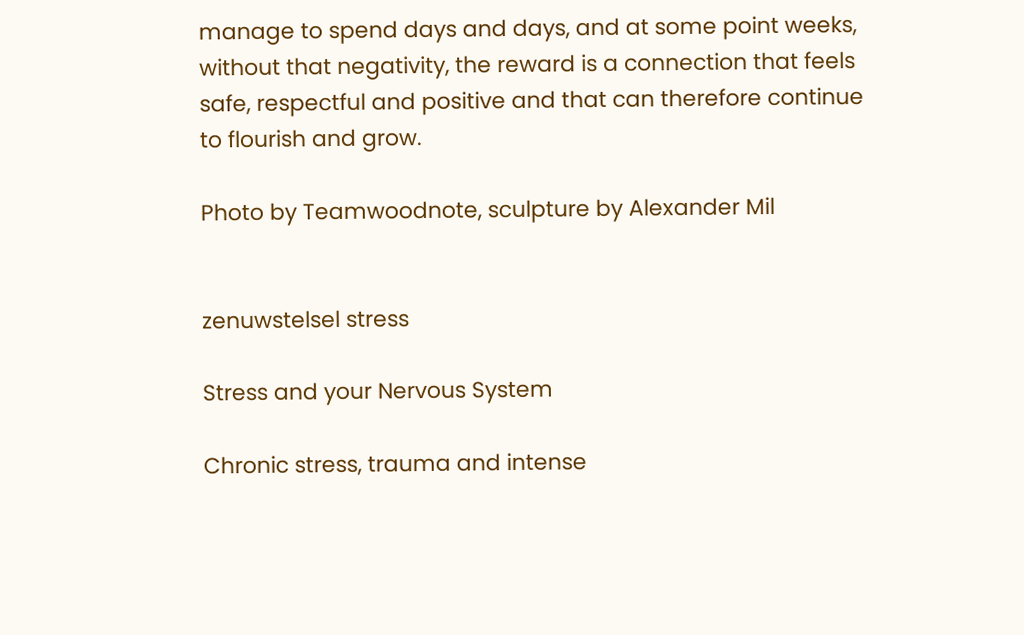manage to spend days and days, and at some point weeks, without that negativity, the reward is a connection that feels safe, respectful and positive and that can therefore continue to flourish and grow.

Photo by Teamwoodnote, sculpture by Alexander Mil


zenuwstelsel stress

Stress and your Nervous System

Chronic stress, trauma and intense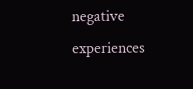negative experiences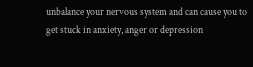unbalance your nervous system and can cause you to get stuck in anxiety, anger or depression